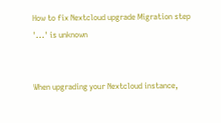How to fix Nextcloud upgrade Migration step '...' is unknown


When upgrading your Nextcloud instance,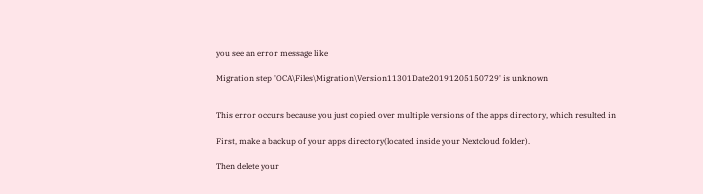you see an error message like

Migration step 'OCA\Files\Migration\Version11301Date20191205150729' is unknown


This error occurs because you just copied over multiple versions of the apps directory, which resulted in

First, make a backup of your apps directory(located inside your Nextcloud folder).

Then delete your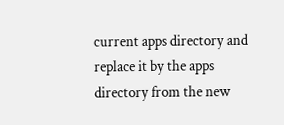current apps directory and replace it by the apps directory from the new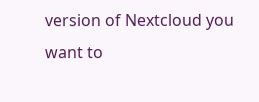version of Nextcloud you want to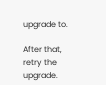upgrade to.

After that, retry the upgrade.